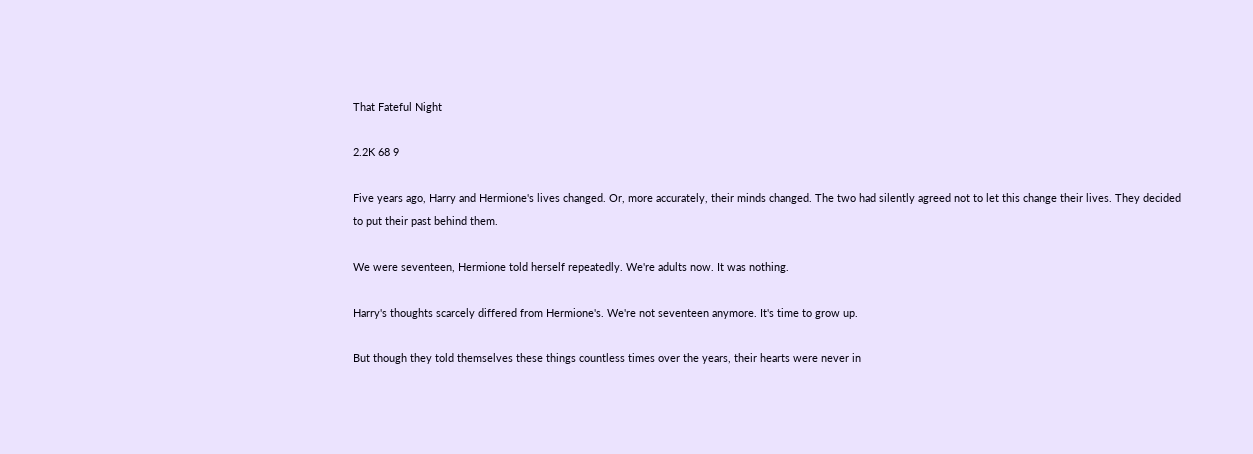That Fateful Night

2.2K 68 9

Five years ago, Harry and Hermione's lives changed. Or, more accurately, their minds changed. The two had silently agreed not to let this change their lives. They decided to put their past behind them.

We were seventeen, Hermione told herself repeatedly. We're adults now. It was nothing.

Harry's thoughts scarcely differed from Hermione's. We're not seventeen anymore. It's time to grow up.

But though they told themselves these things countless times over the years, their hearts were never in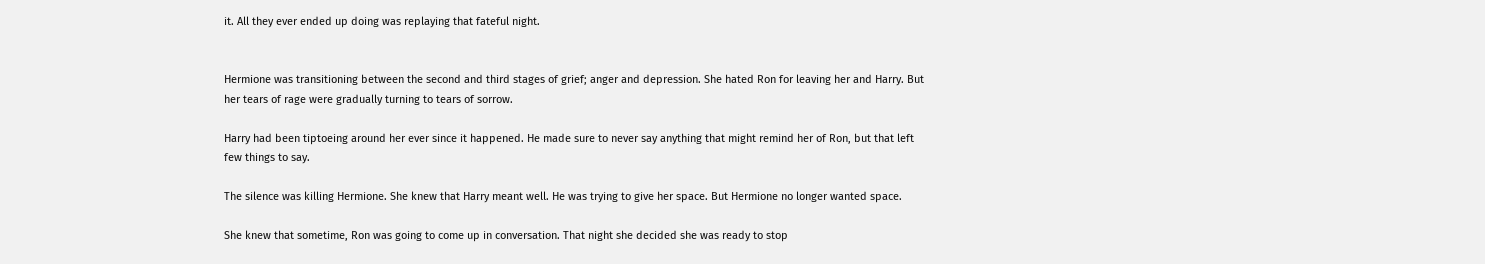it. All they ever ended up doing was replaying that fateful night.


Hermione was transitioning between the second and third stages of grief; anger and depression. She hated Ron for leaving her and Harry. But her tears of rage were gradually turning to tears of sorrow.

Harry had been tiptoeing around her ever since it happened. He made sure to never say anything that might remind her of Ron, but that left few things to say.

The silence was killing Hermione. She knew that Harry meant well. He was trying to give her space. But Hermione no longer wanted space.

She knew that sometime, Ron was going to come up in conversation. That night she decided she was ready to stop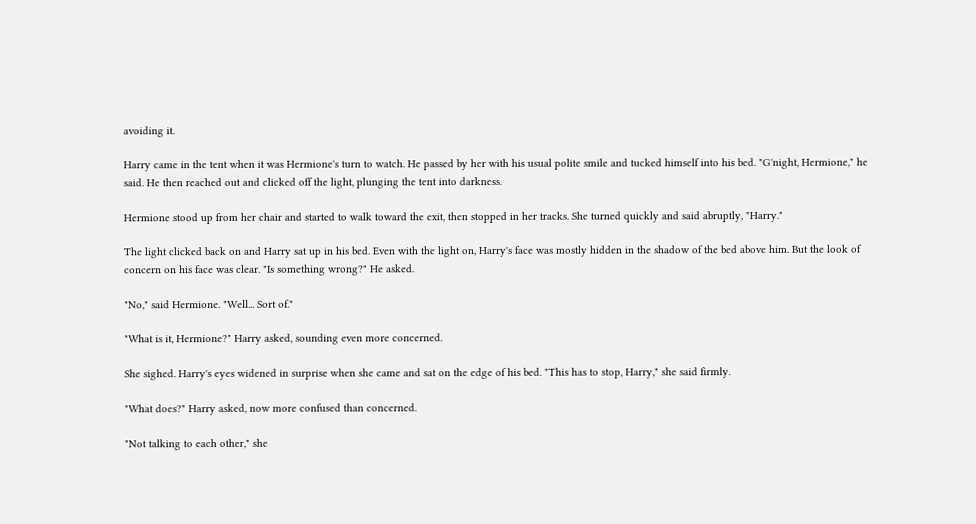avoiding it.

Harry came in the tent when it was Hermione's turn to watch. He passed by her with his usual polite smile and tucked himself into his bed. "G'night, Hermione," he said. He then reached out and clicked off the light, plunging the tent into darkness.

Hermione stood up from her chair and started to walk toward the exit, then stopped in her tracks. She turned quickly and said abruptly, "Harry."

The light clicked back on and Harry sat up in his bed. Even with the light on, Harry's face was mostly hidden in the shadow of the bed above him. But the look of concern on his face was clear. "Is something wrong?" He asked.

"No," said Hermione. "Well... Sort of."

"What is it, Hermione?" Harry asked, sounding even more concerned.

She sighed. Harry's eyes widened in surprise when she came and sat on the edge of his bed. "This has to stop, Harry," she said firmly.

"What does?" Harry asked, now more confused than concerned.

"Not talking to each other," she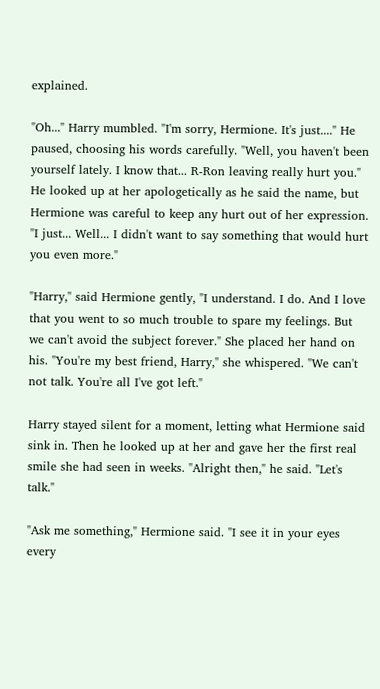explained.

"Oh..." Harry mumbled. "I'm sorry, Hermione. It's just...." He paused, choosing his words carefully. "Well, you haven't been yourself lately. I know that... R-Ron leaving really hurt you." He looked up at her apologetically as he said the name, but Hermione was careful to keep any hurt out of her expression. "I just... Well... I didn't want to say something that would hurt you even more."

"Harry," said Hermione gently, "I understand. I do. And I love that you went to so much trouble to spare my feelings. But we can't avoid the subject forever." She placed her hand on his. "You're my best friend, Harry," she whispered. "We can't not talk. You're all I've got left."

Harry stayed silent for a moment, letting what Hermione said sink in. Then he looked up at her and gave her the first real smile she had seen in weeks. "Alright then," he said. "Let's talk."

"Ask me something," Hermione said. "I see it in your eyes every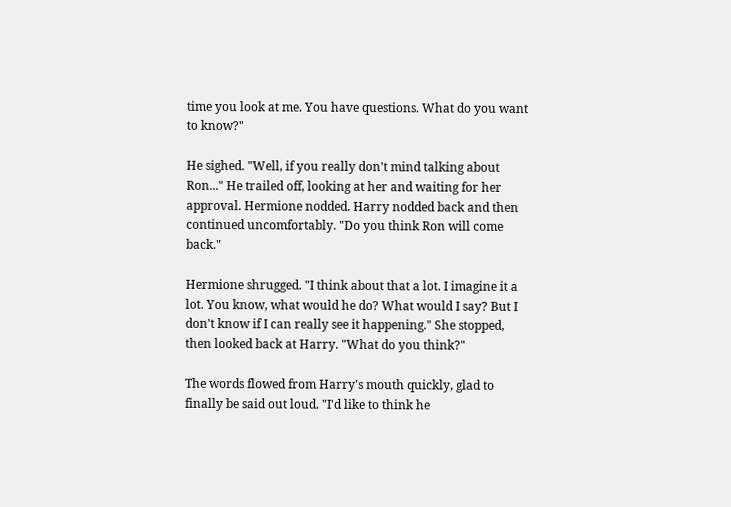time you look at me. You have questions. What do you want to know?"

He sighed. "Well, if you really don't mind talking about Ron..." He trailed off, looking at her and waiting for her approval. Hermione nodded. Harry nodded back and then continued uncomfortably. "Do you think Ron will come back."

Hermione shrugged. "I think about that a lot. I imagine it a lot. You know, what would he do? What would I say? But I don't know if I can really see it happening." She stopped, then looked back at Harry. "What do you think?"

The words flowed from Harry's mouth quickly, glad to finally be said out loud. "I'd like to think he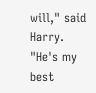will," said Harry. "He's my best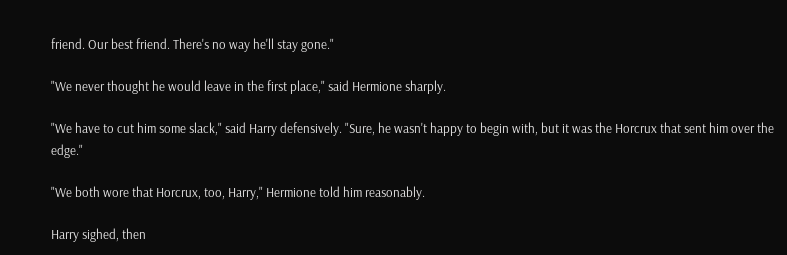friend. Our best friend. There's no way he'll stay gone."

"We never thought he would leave in the first place," said Hermione sharply.

"We have to cut him some slack," said Harry defensively. "Sure, he wasn't happy to begin with, but it was the Horcrux that sent him over the edge."

"We both wore that Horcrux, too, Harry," Hermione told him reasonably.

Harry sighed, then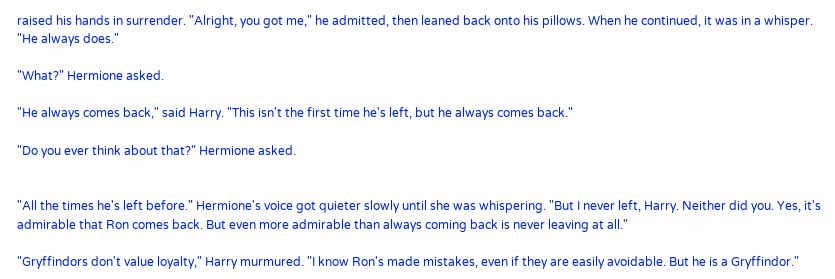raised his hands in surrender. "Alright, you got me," he admitted, then leaned back onto his pillows. When he continued, it was in a whisper. "He always does."

"What?" Hermione asked.

"He always comes back," said Harry. "This isn't the first time he's left, but he always comes back."

"Do you ever think about that?" Hermione asked.


"All the times he's left before." Hermione's voice got quieter slowly until she was whispering. "But I never left, Harry. Neither did you. Yes, it's admirable that Ron comes back. But even more admirable than always coming back is never leaving at all."

"Gryffindors don't value loyalty," Harry murmured. "I know Ron's made mistakes, even if they are easily avoidable. But he is a Gryffindor."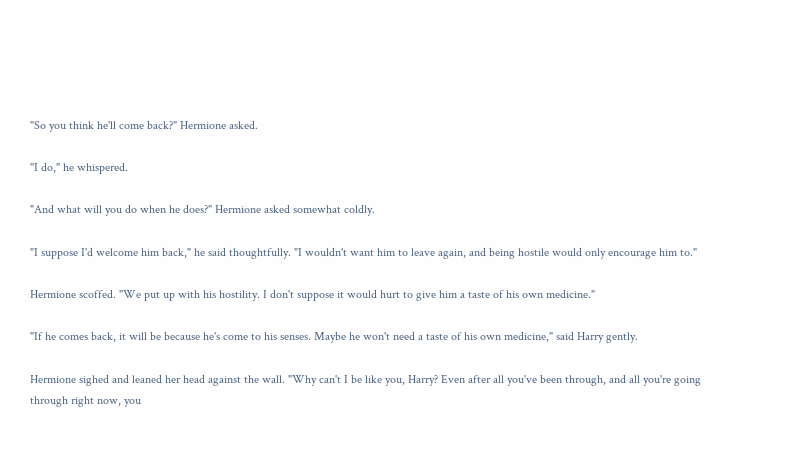"So you think he'll come back?" Hermione asked.

"I do," he whispered.

"And what will you do when he does?" Hermione asked somewhat coldly.

"I suppose I'd welcome him back," he said thoughtfully. "I wouldn't want him to leave again, and being hostile would only encourage him to."

Hermione scoffed. "We put up with his hostility. I don't suppose it would hurt to give him a taste of his own medicine."

"If he comes back, it will be because he's come to his senses. Maybe he won't need a taste of his own medicine," said Harry gently.

Hermione sighed and leaned her head against the wall. "Why can't I be like you, Harry? Even after all you've been through, and all you're going through right now, you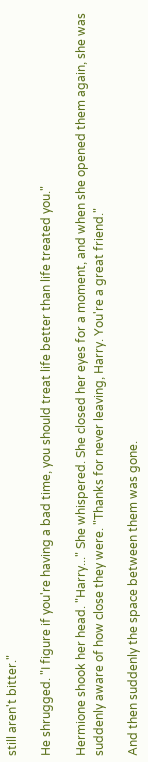still aren't bitter."

He shrugged. "I figure if you're having a bad time, you should treat life better than life treated you."

Hermione shook her head. "Harry..." She whispered. She closed her eyes for a moment, and when she opened them again, she was suddenly aware of how close they were. "Thanks for never leaving, Harry. You're a great friend."

And then suddenly the space between them was gone.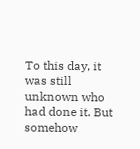To this day, it was still unknown who had done it. But somehow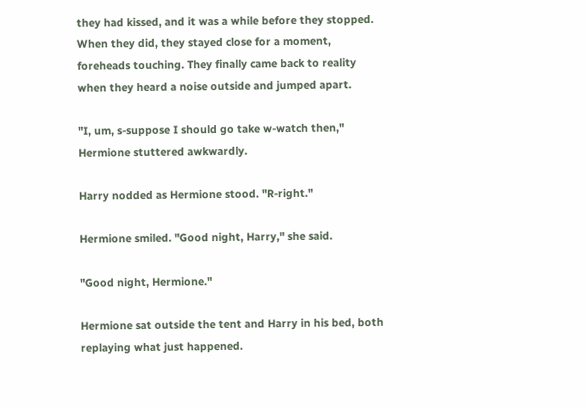they had kissed, and it was a while before they stopped. When they did, they stayed close for a moment, foreheads touching. They finally came back to reality when they heard a noise outside and jumped apart.

"I, um, s-suppose I should go take w-watch then," Hermione stuttered awkwardly.

Harry nodded as Hermione stood. "R-right."

Hermione smiled. "Good night, Harry," she said.

"Good night, Hermione."

Hermione sat outside the tent and Harry in his bed, both replaying what just happened.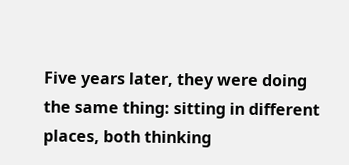Five years later, they were doing the same thing: sitting in different places, both thinking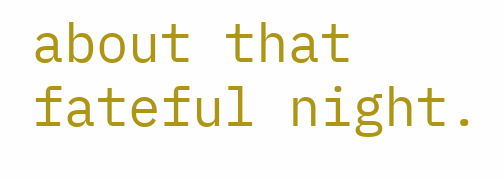about that fateful night.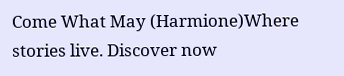Come What May (Harmione)Where stories live. Discover now